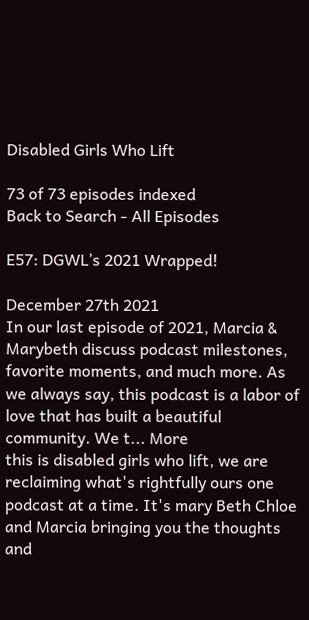Disabled Girls Who Lift

73 of 73 episodes indexed
Back to Search - All Episodes

E57: DGWL’s 2021 Wrapped!

December 27th 2021
In our last episode of 2021, Marcia & Marybeth discuss podcast milestones, favorite moments, and much more. As we always say, this podcast is a labor of love that has built a beautiful community. We t... More
this is disabled girls who lift, we are reclaiming what's rightfully ours one podcast at a time. It's mary Beth Chloe and Marcia bringing you the thoughts and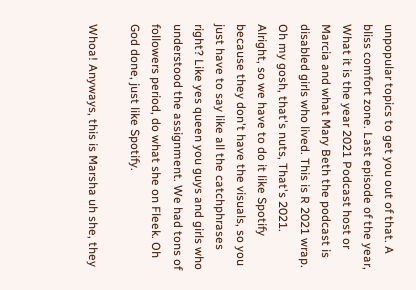unpopular topics to get you out of that. A bliss comfort zone. Last episode of the year, What it is the year 2021 Podcast host or Marcia and what Mary Beth the podcast is disabled girls who lived. This is R 2021 wrap. Oh my gosh, that's nuts, That's 2021. Alright, so we have to do it like Spotify because they don't have the visuals, so you just have to say like all the catchphrases right? Like yes queen you guys and girls who understood the assignment. We had tons of followers period, do what she on Fleek. Oh God done, just like Spotify.

Whoa! Anyways, this is Marsha uh she, they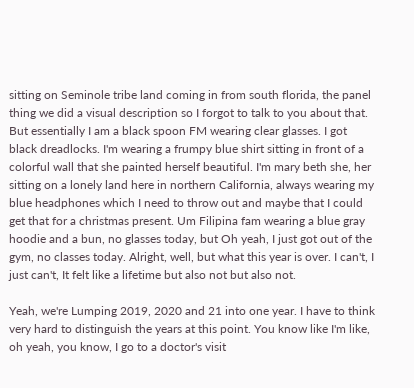sitting on Seminole tribe land coming in from south florida, the panel thing we did a visual description so I forgot to talk to you about that. But essentially I am a black spoon FM wearing clear glasses. I got black dreadlocks. I'm wearing a frumpy blue shirt sitting in front of a colorful wall that she painted herself beautiful. I'm mary beth she, her sitting on a lonely land here in northern California, always wearing my blue headphones which I need to throw out and maybe that I could get that for a christmas present. Um Filipina fam wearing a blue gray hoodie and a bun, no glasses today, but Oh yeah, I just got out of the gym, no classes today. Alright, well, but what this year is over. I can't, I just can't, It felt like a lifetime but also not but also not.

Yeah, we're Lumping 2019, 2020 and 21 into one year. I have to think very hard to distinguish the years at this point. You know like I'm like, oh yeah, you know, I go to a doctor's visit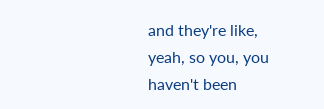and they're like, yeah, so you, you haven't been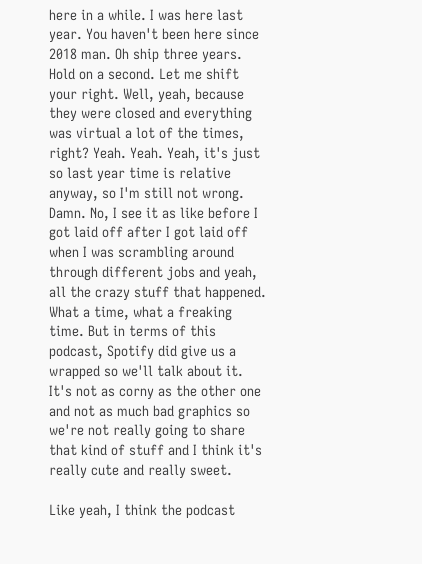here in a while. I was here last year. You haven't been here since 2018 man. Oh ship three years. Hold on a second. Let me shift your right. Well, yeah, because they were closed and everything was virtual a lot of the times, right? Yeah. Yeah. Yeah, it's just so last year time is relative anyway, so I'm still not wrong. Damn. No, I see it as like before I got laid off after I got laid off when I was scrambling around through different jobs and yeah, all the crazy stuff that happened. What a time, what a freaking time. But in terms of this podcast, Spotify did give us a wrapped so we'll talk about it. It's not as corny as the other one and not as much bad graphics so we're not really going to share that kind of stuff and I think it's really cute and really sweet.

Like yeah, I think the podcast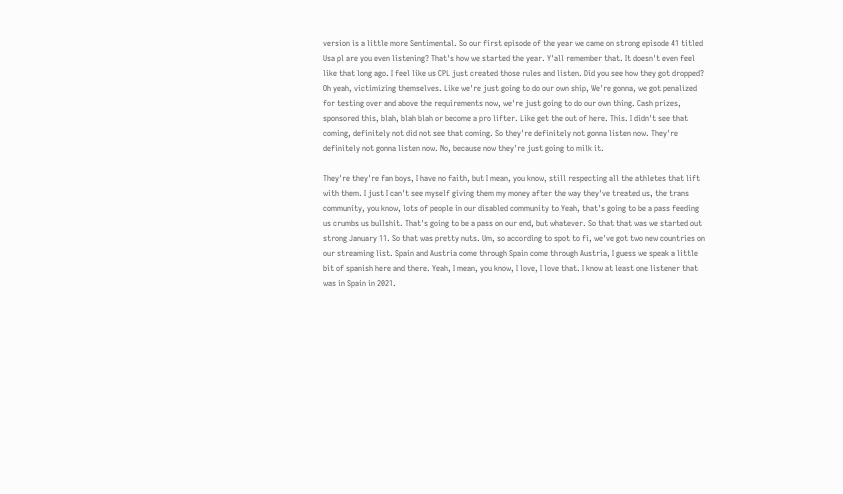version is a little more Sentimental. So our first episode of the year we came on strong episode 41 titled Usa pl are you even listening? That's how we started the year. Y'all remember that. It doesn't even feel like that long ago. I feel like us CPL just created those rules and listen. Did you see how they got dropped? Oh yeah, victimizing themselves. Like we're just going to do our own ship, We're gonna, we got penalized for testing over and above the requirements now, we're just going to do our own thing. Cash prizes, sponsored this, blah, blah blah or become a pro lifter. Like get the out of here. This. I didn't see that coming, definitely not did not see that coming. So they're definitely not gonna listen now. They're definitely not gonna listen now. No, because now they're just going to milk it.

They're they're fan boys, I have no faith, but I mean, you know, still respecting all the athletes that lift with them. I just I can't see myself giving them my money after the way they've treated us, the trans community, you know, lots of people in our disabled community to Yeah, that's going to be a pass feeding us crumbs us bullshit. That's going to be a pass on our end, but whatever. So that that was we started out strong January 11. So that was pretty nuts. Um, so according to spot to fi, we've got two new countries on our streaming list. Spain and Austria come through Spain come through Austria, I guess we speak a little bit of spanish here and there. Yeah, I mean, you know, I love, I love that. I know at least one listener that was in Spain in 2021.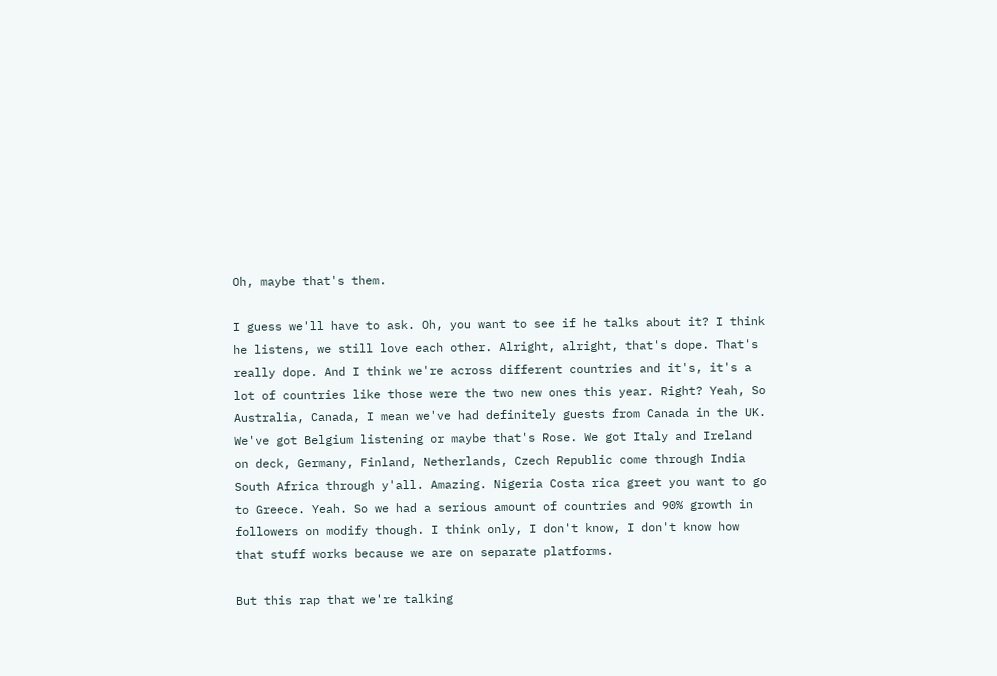Oh, maybe that's them.

I guess we'll have to ask. Oh, you want to see if he talks about it? I think he listens, we still love each other. Alright, alright, that's dope. That's really dope. And I think we're across different countries and it's, it's a lot of countries like those were the two new ones this year. Right? Yeah, So Australia, Canada, I mean we've had definitely guests from Canada in the UK. We've got Belgium listening or maybe that's Rose. We got Italy and Ireland on deck, Germany, Finland, Netherlands, Czech Republic come through India South Africa through y'all. Amazing. Nigeria Costa rica greet you want to go to Greece. Yeah. So we had a serious amount of countries and 90% growth in followers on modify though. I think only, I don't know, I don't know how that stuff works because we are on separate platforms.

But this rap that we're talking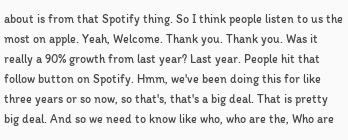about is from that Spotify thing. So I think people listen to us the most on apple. Yeah, Welcome. Thank you. Thank you. Was it really a 90% growth from last year? Last year. People hit that follow button on Spotify. Hmm, we've been doing this for like three years or so now, so that's, that's a big deal. That is pretty big deal. And so we need to know like who, who are the, Who are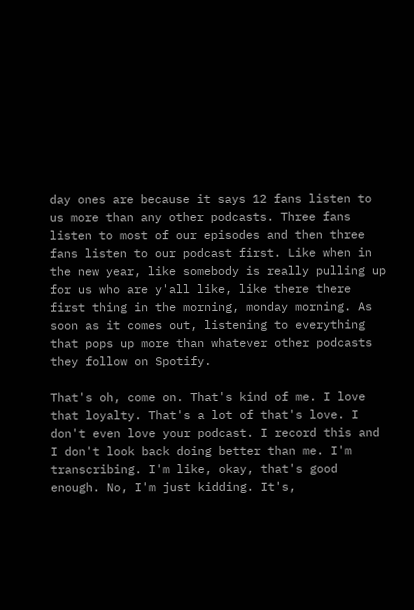day ones are because it says 12 fans listen to us more than any other podcasts. Three fans listen to most of our episodes and then three fans listen to our podcast first. Like when in the new year, like somebody is really pulling up for us who are y'all like, like there there first thing in the morning, monday morning. As soon as it comes out, listening to everything that pops up more than whatever other podcasts they follow on Spotify.

That's oh, come on. That's kind of me. I love that loyalty. That's a lot of that's love. I don't even love your podcast. I record this and I don't look back doing better than me. I'm transcribing. I'm like, okay, that's good enough. No, I'm just kidding. It's,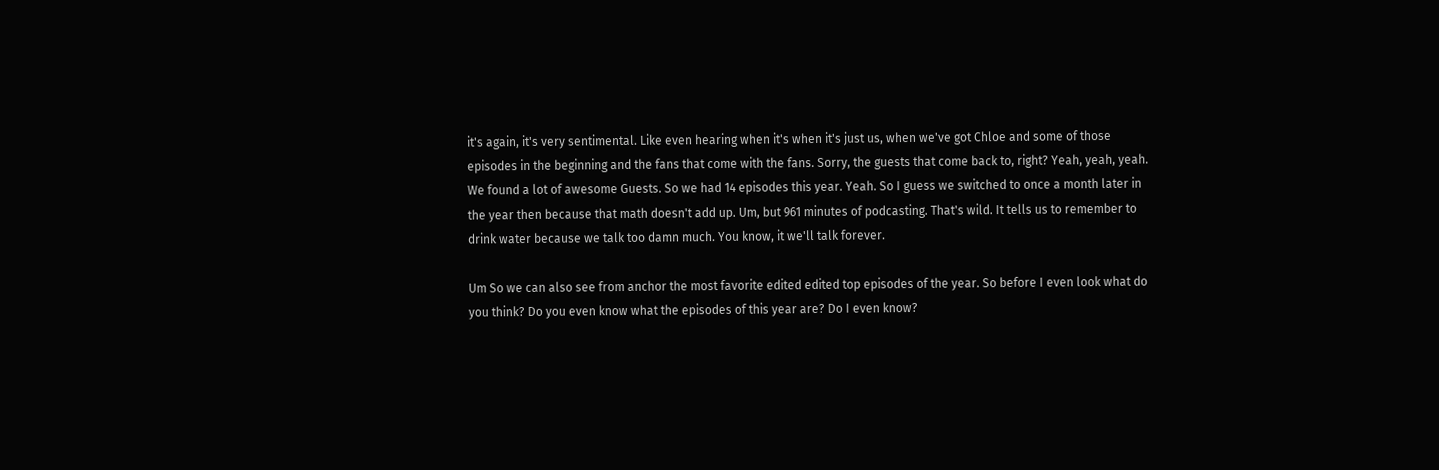it's again, it's very sentimental. Like even hearing when it's when it's just us, when we've got Chloe and some of those episodes in the beginning and the fans that come with the fans. Sorry, the guests that come back to, right? Yeah, yeah, yeah. We found a lot of awesome Guests. So we had 14 episodes this year. Yeah. So I guess we switched to once a month later in the year then because that math doesn't add up. Um, but 961 minutes of podcasting. That's wild. It tells us to remember to drink water because we talk too damn much. You know, it we'll talk forever.

Um So we can also see from anchor the most favorite edited edited top episodes of the year. So before I even look what do you think? Do you even know what the episodes of this year are? Do I even know?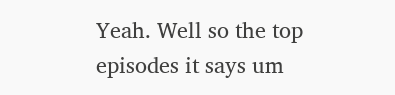Yeah. Well so the top episodes it says um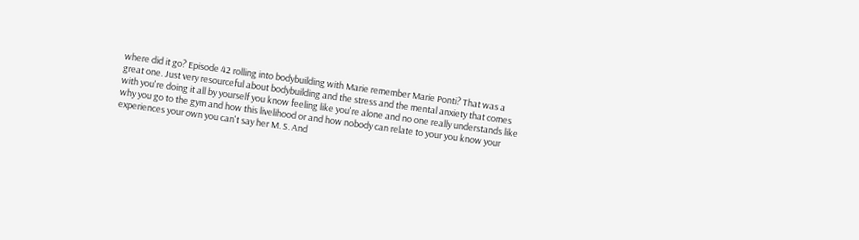where did it go? Episode 42 rolling into bodybuilding with Marie remember Marie Ponti? That was a great one. Just very resourceful about bodybuilding and the stress and the mental anxiety that comes with you're doing it all by yourself you know feeling like you're alone and no one really understands like why you go to the gym and how this livelihood or and how nobody can relate to your you know your experiences your own you can't say her M. S. And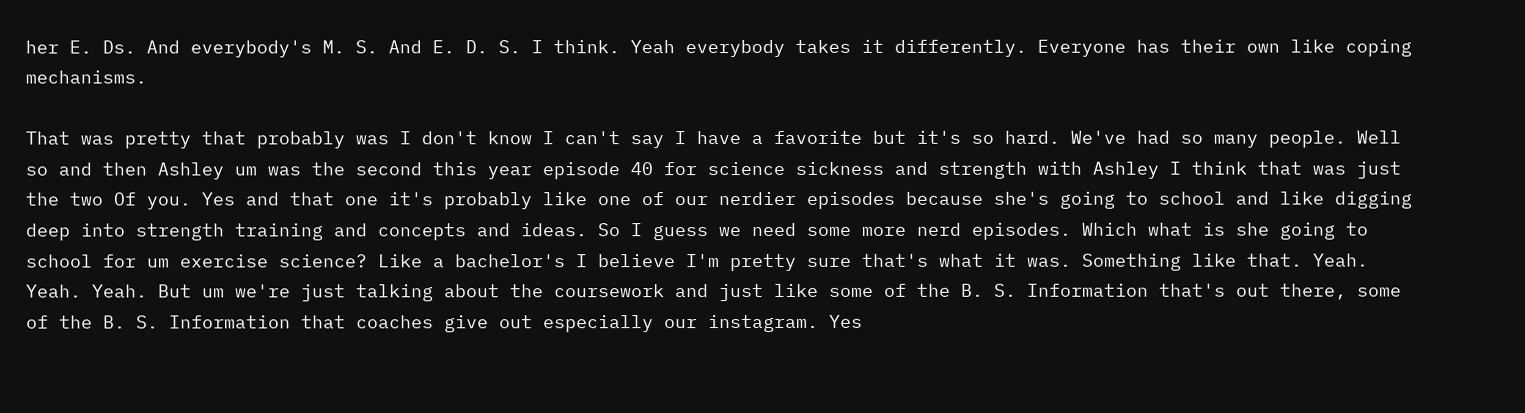her E. Ds. And everybody's M. S. And E. D. S. I think. Yeah everybody takes it differently. Everyone has their own like coping mechanisms.

That was pretty that probably was I don't know I can't say I have a favorite but it's so hard. We've had so many people. Well so and then Ashley um was the second this year episode 40 for science sickness and strength with Ashley I think that was just the two Of you. Yes and that one it's probably like one of our nerdier episodes because she's going to school and like digging deep into strength training and concepts and ideas. So I guess we need some more nerd episodes. Which what is she going to school for um exercise science? Like a bachelor's I believe I'm pretty sure that's what it was. Something like that. Yeah. Yeah. Yeah. But um we're just talking about the coursework and just like some of the B. S. Information that's out there, some of the B. S. Information that coaches give out especially our instagram. Yes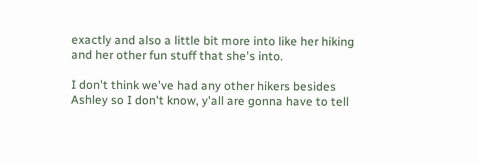exactly and also a little bit more into like her hiking and her other fun stuff that she's into.

I don't think we've had any other hikers besides Ashley so I don't know, y'all are gonna have to tell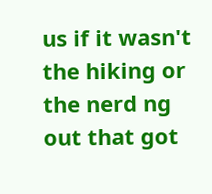us if it wasn't the hiking or the nerd ng out that got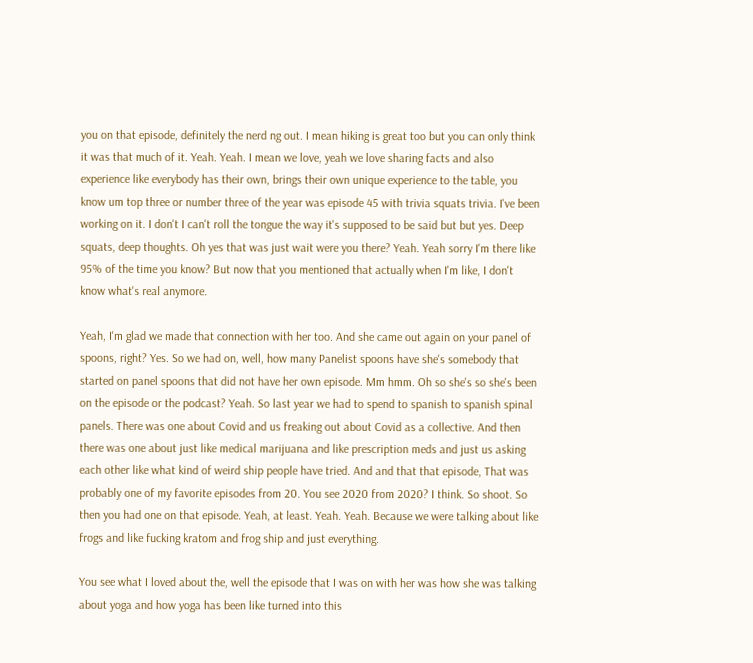you on that episode, definitely the nerd ng out. I mean hiking is great too but you can only think it was that much of it. Yeah. Yeah. I mean we love, yeah we love sharing facts and also experience like everybody has their own, brings their own unique experience to the table, you know um top three or number three of the year was episode 45 with trivia squats trivia. I've been working on it. I don't I can't roll the tongue the way it's supposed to be said but but yes. Deep squats, deep thoughts. Oh yes that was just wait were you there? Yeah. Yeah sorry I'm there like 95% of the time you know? But now that you mentioned that actually when I'm like, I don't know what's real anymore.

Yeah, I'm glad we made that connection with her too. And she came out again on your panel of spoons, right? Yes. So we had on, well, how many Panelist spoons have she's somebody that started on panel spoons that did not have her own episode. Mm hmm. Oh so she's so she's been on the episode or the podcast? Yeah. So last year we had to spend to spanish to spanish spinal panels. There was one about Covid and us freaking out about Covid as a collective. And then there was one about just like medical marijuana and like prescription meds and just us asking each other like what kind of weird ship people have tried. And and that that episode, That was probably one of my favorite episodes from 20. You see 2020 from 2020? I think. So shoot. So then you had one on that episode. Yeah, at least. Yeah. Yeah. Because we were talking about like frogs and like fucking kratom and frog ship and just everything.

You see what I loved about the, well the episode that I was on with her was how she was talking about yoga and how yoga has been like turned into this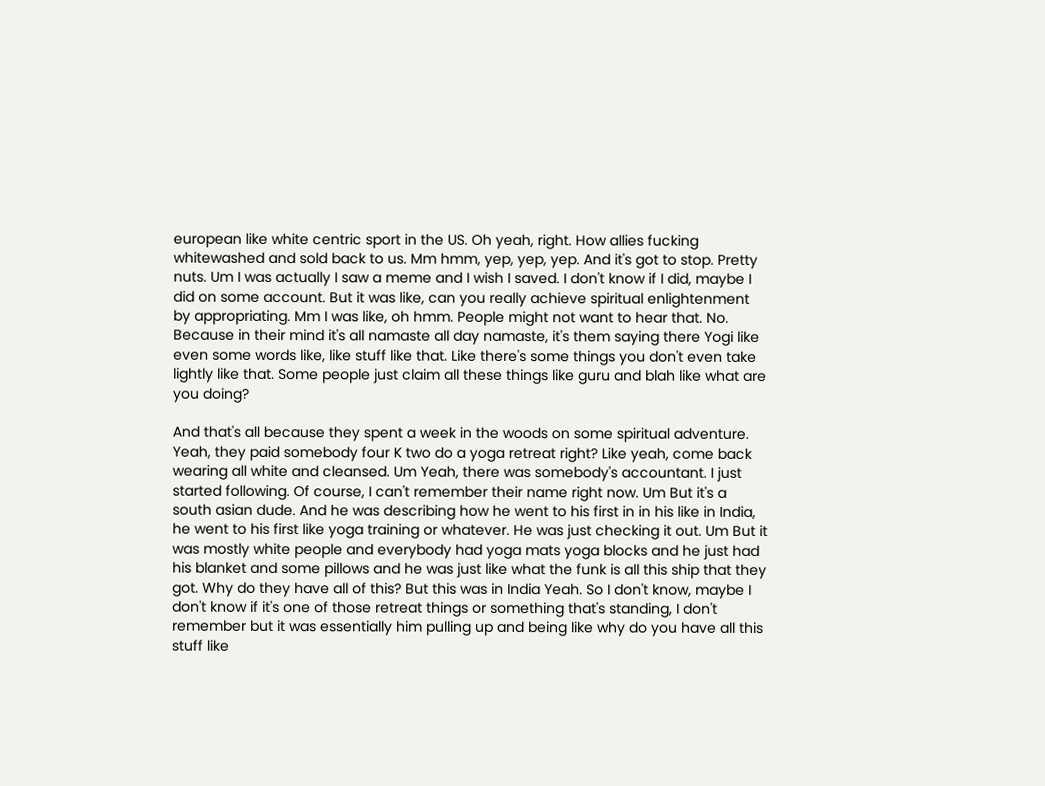european like white centric sport in the US. Oh yeah, right. How allies fucking whitewashed and sold back to us. Mm hmm, yep, yep, yep. And it's got to stop. Pretty nuts. Um I was actually I saw a meme and I wish I saved. I don't know if I did, maybe I did on some account. But it was like, can you really achieve spiritual enlightenment by appropriating. Mm I was like, oh hmm. People might not want to hear that. No. Because in their mind it's all namaste all day namaste, it's them saying there Yogi like even some words like, like stuff like that. Like there's some things you don't even take lightly like that. Some people just claim all these things like guru and blah like what are you doing?

And that's all because they spent a week in the woods on some spiritual adventure. Yeah, they paid somebody four K two do a yoga retreat right? Like yeah, come back wearing all white and cleansed. Um Yeah, there was somebody's accountant. I just started following. Of course, I can't remember their name right now. Um But it's a south asian dude. And he was describing how he went to his first in in his like in India, he went to his first like yoga training or whatever. He was just checking it out. Um But it was mostly white people and everybody had yoga mats yoga blocks and he just had his blanket and some pillows and he was just like what the funk is all this ship that they got. Why do they have all of this? But this was in India Yeah. So I don't know, maybe I don't know if it's one of those retreat things or something that's standing, I don't remember but it was essentially him pulling up and being like why do you have all this stuff like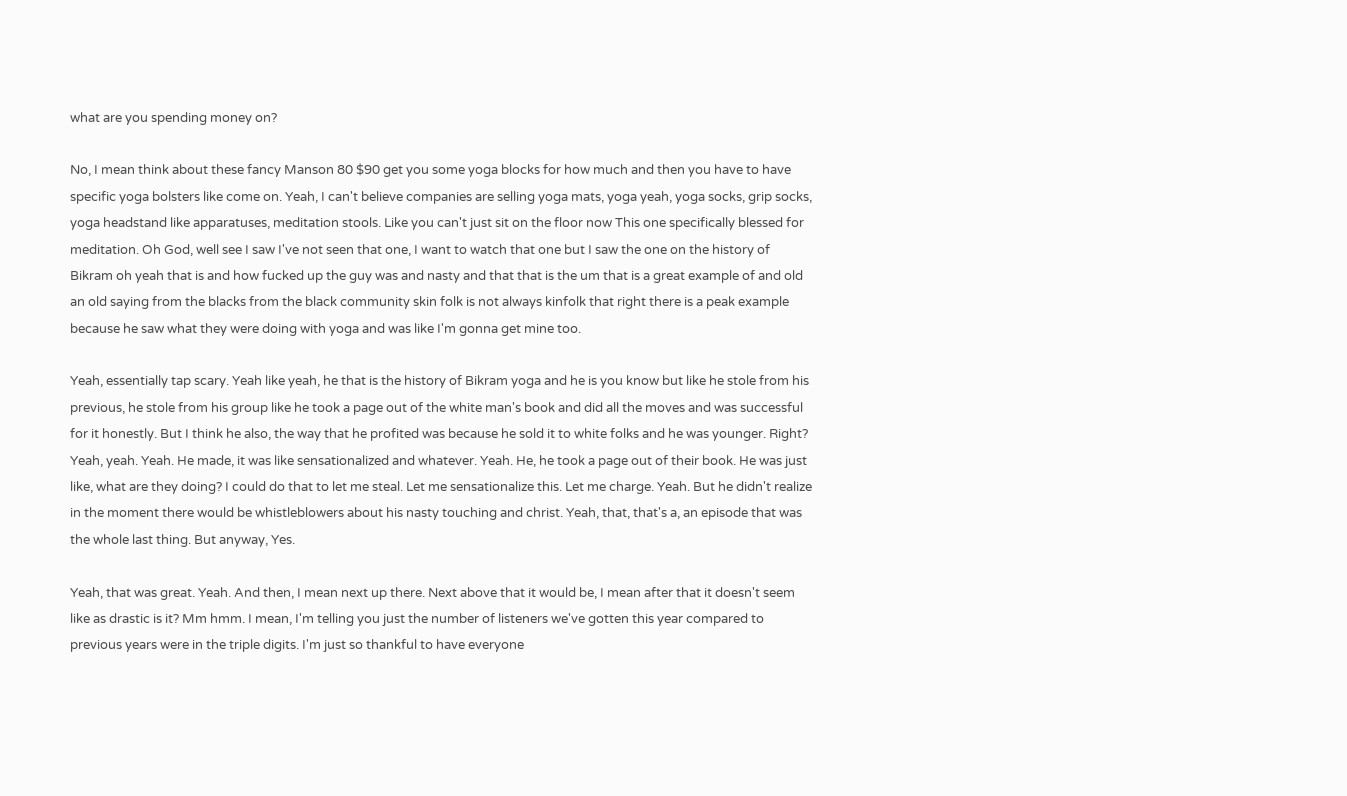what are you spending money on?

No, I mean think about these fancy Manson 80 $90 get you some yoga blocks for how much and then you have to have specific yoga bolsters like come on. Yeah, I can't believe companies are selling yoga mats, yoga yeah, yoga socks, grip socks, yoga headstand like apparatuses, meditation stools. Like you can't just sit on the floor now This one specifically blessed for meditation. Oh God, well see I saw I've not seen that one, I want to watch that one but I saw the one on the history of Bikram oh yeah that is and how fucked up the guy was and nasty and that that is the um that is a great example of and old an old saying from the blacks from the black community skin folk is not always kinfolk that right there is a peak example because he saw what they were doing with yoga and was like I'm gonna get mine too.

Yeah, essentially tap scary. Yeah like yeah, he that is the history of Bikram yoga and he is you know but like he stole from his previous, he stole from his group like he took a page out of the white man's book and did all the moves and was successful for it honestly. But I think he also, the way that he profited was because he sold it to white folks and he was younger. Right? Yeah, yeah. Yeah. He made, it was like sensationalized and whatever. Yeah. He, he took a page out of their book. He was just like, what are they doing? I could do that to let me steal. Let me sensationalize this. Let me charge. Yeah. But he didn't realize in the moment there would be whistleblowers about his nasty touching and christ. Yeah, that, that's a, an episode that was the whole last thing. But anyway, Yes.

Yeah, that was great. Yeah. And then, I mean next up there. Next above that it would be, I mean after that it doesn't seem like as drastic is it? Mm hmm. I mean, I'm telling you just the number of listeners we've gotten this year compared to previous years were in the triple digits. I'm just so thankful to have everyone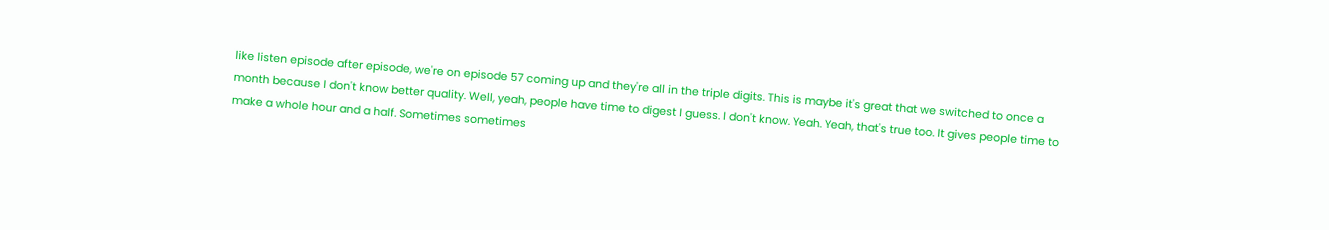like listen episode after episode, we're on episode 57 coming up and they're all in the triple digits. This is maybe it's great that we switched to once a month because I don't know better quality. Well, yeah, people have time to digest I guess. I don't know. Yeah. Yeah, that's true too. It gives people time to make a whole hour and a half. Sometimes sometimes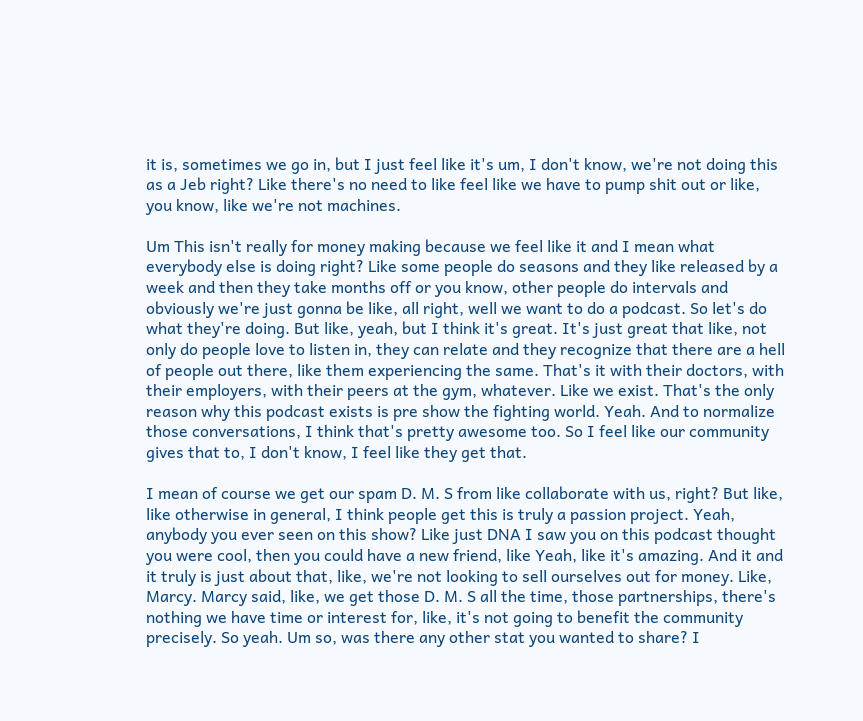it is, sometimes we go in, but I just feel like it's um, I don't know, we're not doing this as a Jeb right? Like there's no need to like feel like we have to pump shit out or like, you know, like we're not machines.

Um This isn't really for money making because we feel like it and I mean what everybody else is doing right? Like some people do seasons and they like released by a week and then they take months off or you know, other people do intervals and obviously we're just gonna be like, all right, well we want to do a podcast. So let's do what they're doing. But like, yeah, but I think it's great. It's just great that like, not only do people love to listen in, they can relate and they recognize that there are a hell of people out there, like them experiencing the same. That's it with their doctors, with their employers, with their peers at the gym, whatever. Like we exist. That's the only reason why this podcast exists is pre show the fighting world. Yeah. And to normalize those conversations, I think that's pretty awesome too. So I feel like our community gives that to, I don't know, I feel like they get that.

I mean of course we get our spam D. M. S from like collaborate with us, right? But like, like otherwise in general, I think people get this is truly a passion project. Yeah, anybody you ever seen on this show? Like just DNA I saw you on this podcast thought you were cool, then you could have a new friend, like Yeah, like it's amazing. And it and it truly is just about that, like, we're not looking to sell ourselves out for money. Like, Marcy. Marcy said, like, we get those D. M. S all the time, those partnerships, there's nothing we have time or interest for, like, it's not going to benefit the community precisely. So yeah. Um so, was there any other stat you wanted to share? I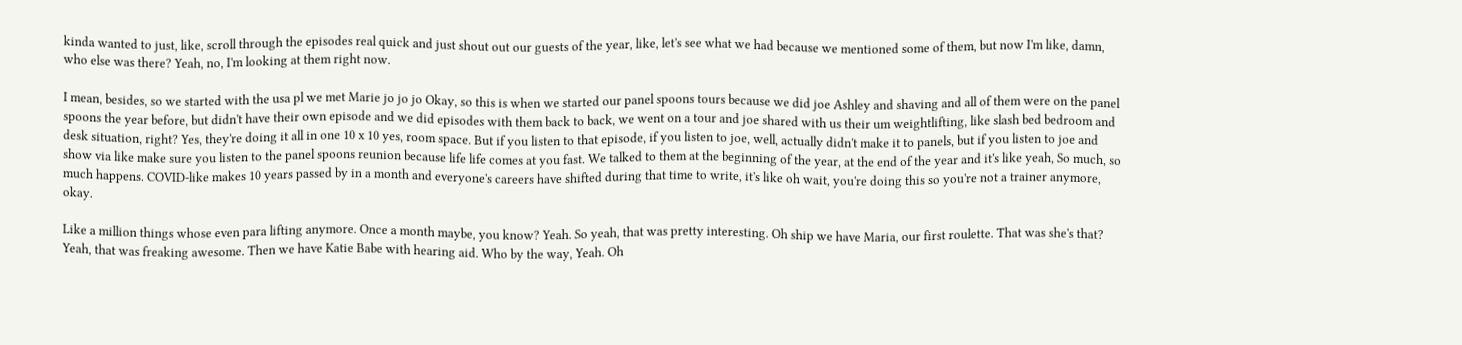kinda wanted to just, like, scroll through the episodes real quick and just shout out our guests of the year, like, let's see what we had because we mentioned some of them, but now I'm like, damn, who else was there? Yeah, no, I'm looking at them right now.

I mean, besides, so we started with the usa pl we met Marie jo jo jo Okay, so this is when we started our panel spoons tours because we did joe Ashley and shaving and all of them were on the panel spoons the year before, but didn't have their own episode and we did episodes with them back to back, we went on a tour and joe shared with us their um weightlifting, like slash bed bedroom and desk situation, right? Yes, they're doing it all in one 10 x 10 yes, room space. But if you listen to that episode, if you listen to joe, well, actually didn't make it to panels, but if you listen to joe and show via like make sure you listen to the panel spoons reunion because life life comes at you fast. We talked to them at the beginning of the year, at the end of the year and it's like yeah, So much, so much happens. COVID-like makes 10 years passed by in a month and everyone's careers have shifted during that time to write, it's like oh wait, you're doing this so you're not a trainer anymore, okay.

Like a million things whose even para lifting anymore. Once a month maybe, you know? Yeah. So yeah, that was pretty interesting. Oh ship we have Maria, our first roulette. That was she's that? Yeah, that was freaking awesome. Then we have Katie Babe with hearing aid. Who by the way, Yeah. Oh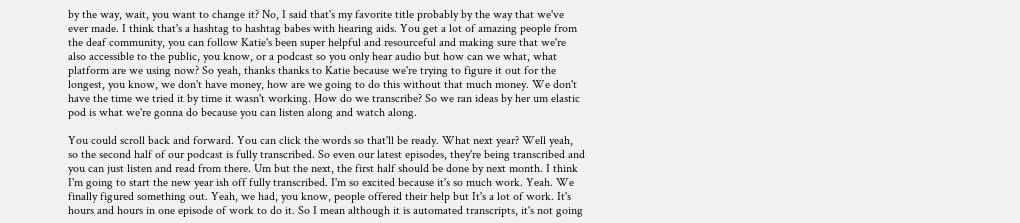by the way, wait, you want to change it? No, I said that's my favorite title probably by the way that we've ever made. I think that's a hashtag to hashtag babes with hearing aids. You get a lot of amazing people from the deaf community, you can follow Katie's been super helpful and resourceful and making sure that we're also accessible to the public, you know, or a podcast so you only hear audio but how can we what, what platform are we using now? So yeah, thanks thanks to Katie because we're trying to figure it out for the longest, you know, we don't have money, how are we going to do this without that much money. We don't have the time we tried it by time it wasn't working. How do we transcribe? So we ran ideas by her um elastic pod is what we're gonna do because you can listen along and watch along.

You could scroll back and forward. You can click the words so that'll be ready. What next year? Well yeah, so the second half of our podcast is fully transcribed. So even our latest episodes, they're being transcribed and you can just listen and read from there. Um but the next, the first half should be done by next month. I think I'm going to start the new year ish off fully transcribed. I'm so excited because it's so much work. Yeah. We finally figured something out. Yeah, we had, you know, people offered their help but It's a lot of work. It's hours and hours in one episode of work to do it. So I mean although it is automated transcripts, it's not going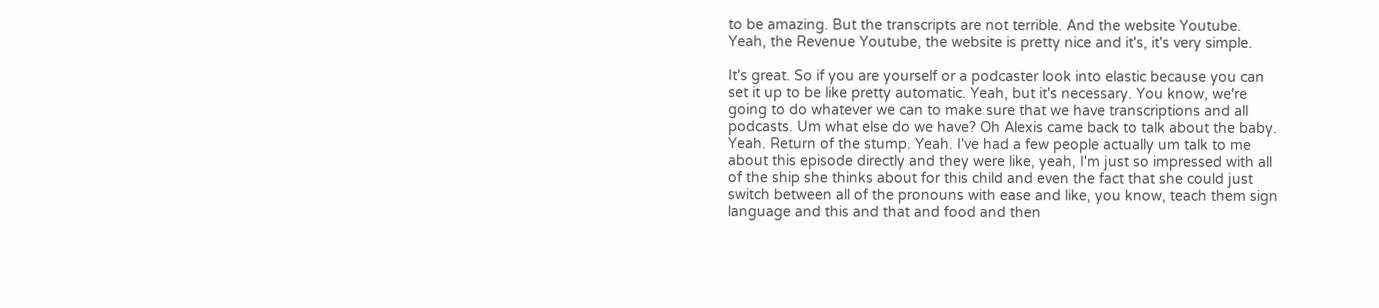to be amazing. But the transcripts are not terrible. And the website Youtube. Yeah, the Revenue Youtube, the website is pretty nice and it's, it's very simple.

It's great. So if you are yourself or a podcaster look into elastic because you can set it up to be like pretty automatic. Yeah, but it's necessary. You know, we're going to do whatever we can to make sure that we have transcriptions and all podcasts. Um what else do we have? Oh Alexis came back to talk about the baby. Yeah. Return of the stump. Yeah. I've had a few people actually um talk to me about this episode directly and they were like, yeah, I'm just so impressed with all of the ship she thinks about for this child and even the fact that she could just switch between all of the pronouns with ease and like, you know, teach them sign language and this and that and food and then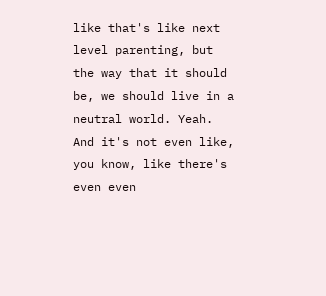like that's like next level parenting, but the way that it should be, we should live in a neutral world. Yeah. And it's not even like, you know, like there's even even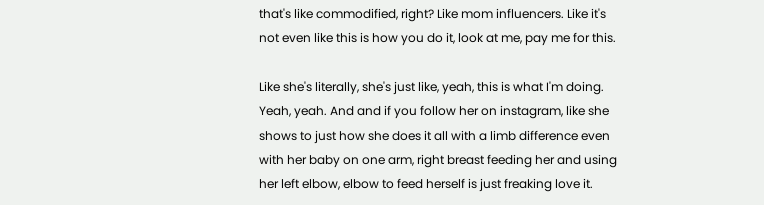that's like commodified, right? Like mom influencers. Like it's not even like this is how you do it, look at me, pay me for this.

Like she's literally, she's just like, yeah, this is what I'm doing. Yeah, yeah. And and if you follow her on instagram, like she shows to just how she does it all with a limb difference even with her baby on one arm, right breast feeding her and using her left elbow, elbow to feed herself is just freaking love it.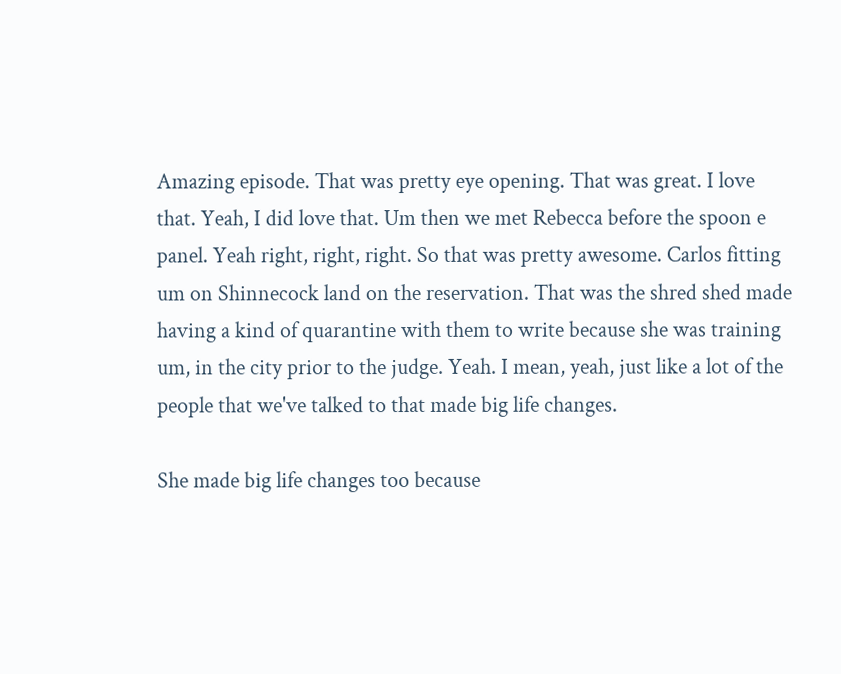Amazing episode. That was pretty eye opening. That was great. I love that. Yeah, I did love that. Um then we met Rebecca before the spoon e panel. Yeah right, right, right. So that was pretty awesome. Carlos fitting um on Shinnecock land on the reservation. That was the shred shed made having a kind of quarantine with them to write because she was training um, in the city prior to the judge. Yeah. I mean, yeah, just like a lot of the people that we've talked to that made big life changes.

She made big life changes too because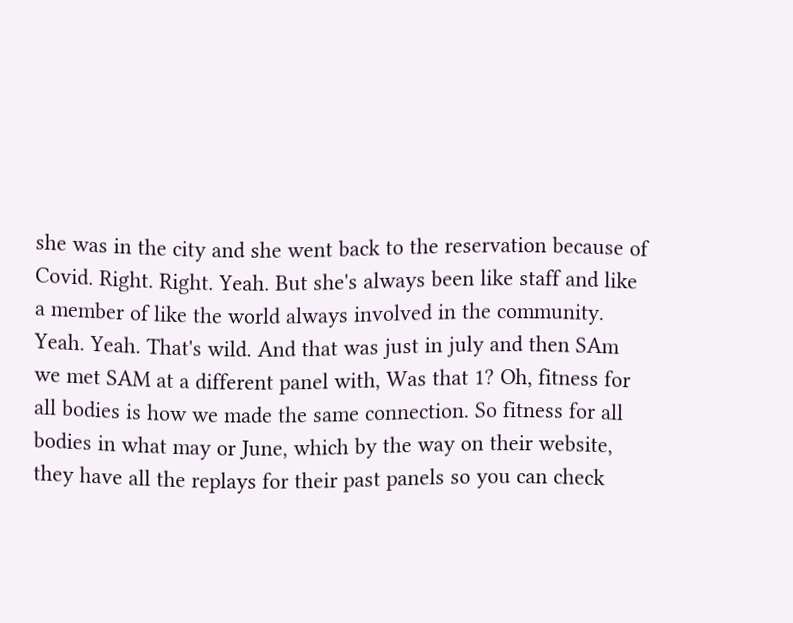she was in the city and she went back to the reservation because of Covid. Right. Right. Yeah. But she's always been like staff and like a member of like the world always involved in the community. Yeah. Yeah. That's wild. And that was just in july and then SAm we met SAM at a different panel with, Was that 1? Oh, fitness for all bodies is how we made the same connection. So fitness for all bodies in what may or June, which by the way on their website, they have all the replays for their past panels so you can check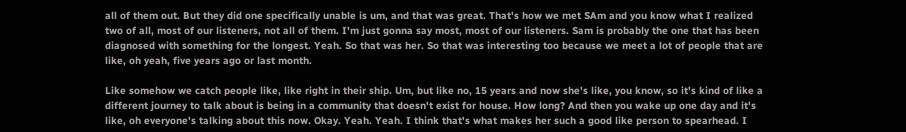all of them out. But they did one specifically unable is um, and that was great. That's how we met SAm and you know what I realized two of all, most of our listeners, not all of them. I'm just gonna say most, most of our listeners. Sam is probably the one that has been diagnosed with something for the longest. Yeah. So that was her. So that was interesting too because we meet a lot of people that are like, oh yeah, five years ago or last month.

Like somehow we catch people like, like right in their ship. Um, but like no, 15 years and now she's like, you know, so it's kind of like a different journey to talk about is being in a community that doesn't exist for house. How long? And then you wake up one day and it's like, oh everyone's talking about this now. Okay. Yeah. Yeah. I think that's what makes her such a good like person to spearhead. I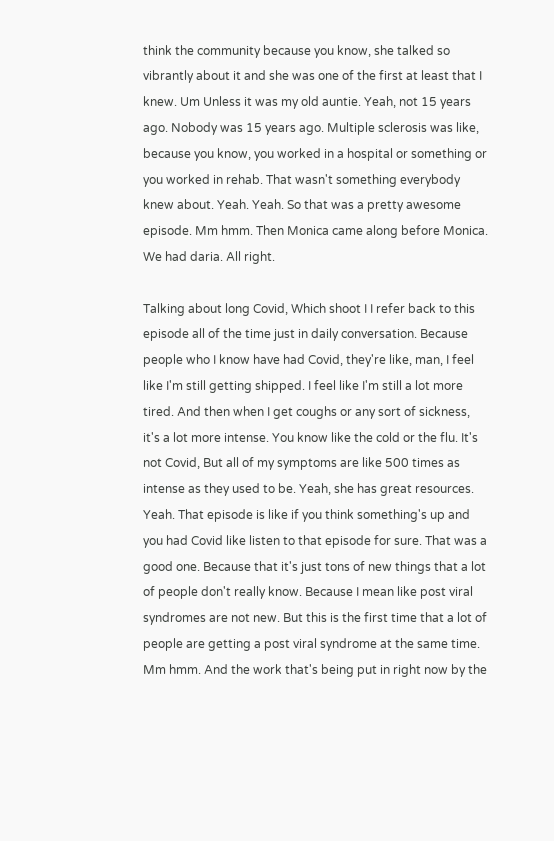think the community because you know, she talked so vibrantly about it and she was one of the first at least that I knew. Um Unless it was my old auntie. Yeah, not 15 years ago. Nobody was 15 years ago. Multiple sclerosis was like, because you know, you worked in a hospital or something or you worked in rehab. That wasn't something everybody knew about. Yeah. Yeah. So that was a pretty awesome episode. Mm hmm. Then Monica came along before Monica. We had daria. All right.

Talking about long Covid, Which shoot I I refer back to this episode all of the time just in daily conversation. Because people who I know have had Covid, they're like, man, I feel like I'm still getting shipped. I feel like I'm still a lot more tired. And then when I get coughs or any sort of sickness, it's a lot more intense. You know like the cold or the flu. It's not Covid, But all of my symptoms are like 500 times as intense as they used to be. Yeah, she has great resources. Yeah. That episode is like if you think something's up and you had Covid like listen to that episode for sure. That was a good one. Because that it's just tons of new things that a lot of people don't really know. Because I mean like post viral syndromes are not new. But this is the first time that a lot of people are getting a post viral syndrome at the same time. Mm hmm. And the work that's being put in right now by the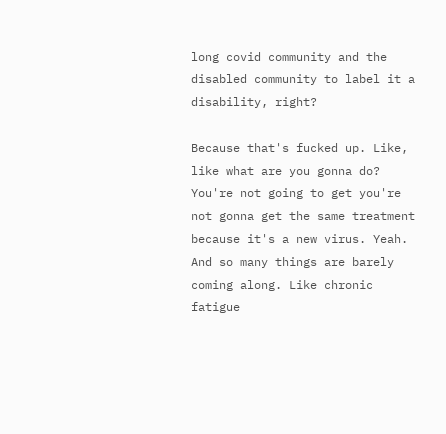long covid community and the disabled community to label it a disability, right?

Because that's fucked up. Like, like what are you gonna do? You're not going to get you're not gonna get the same treatment because it's a new virus. Yeah. And so many things are barely coming along. Like chronic fatigue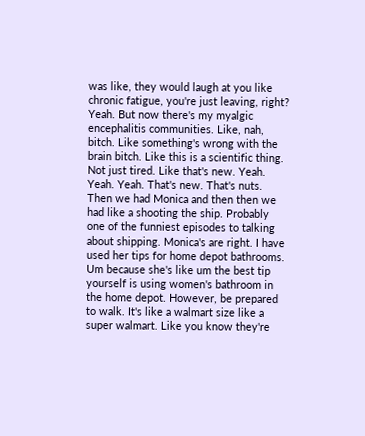was like, they would laugh at you like chronic fatigue, you're just leaving, right? Yeah. But now there's my myalgic encephalitis communities. Like, nah, bitch. Like something's wrong with the brain bitch. Like this is a scientific thing. Not just tired. Like that's new. Yeah. Yeah. Yeah. That's new. That's nuts. Then we had Monica and then then we had like a shooting the ship. Probably one of the funniest episodes to talking about shipping. Monica's are right. I have used her tips for home depot bathrooms. Um because she's like um the best tip yourself is using women's bathroom in the home depot. However, be prepared to walk. It's like a walmart size like a super walmart. Like you know they're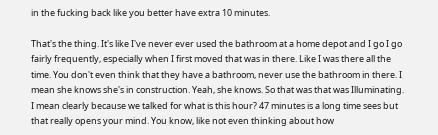in the fucking back like you better have extra 10 minutes.

That's the thing. It's like I've never ever used the bathroom at a home depot and I go I go fairly frequently, especially when I first moved that was in there. Like I was there all the time. You don't even think that they have a bathroom, never use the bathroom in there. I mean she knows she's in construction. Yeah, she knows. So that was that was Illuminating. I mean clearly because we talked for what is this hour? 47 minutes is a long time sees but that really opens your mind. You know, like not even thinking about how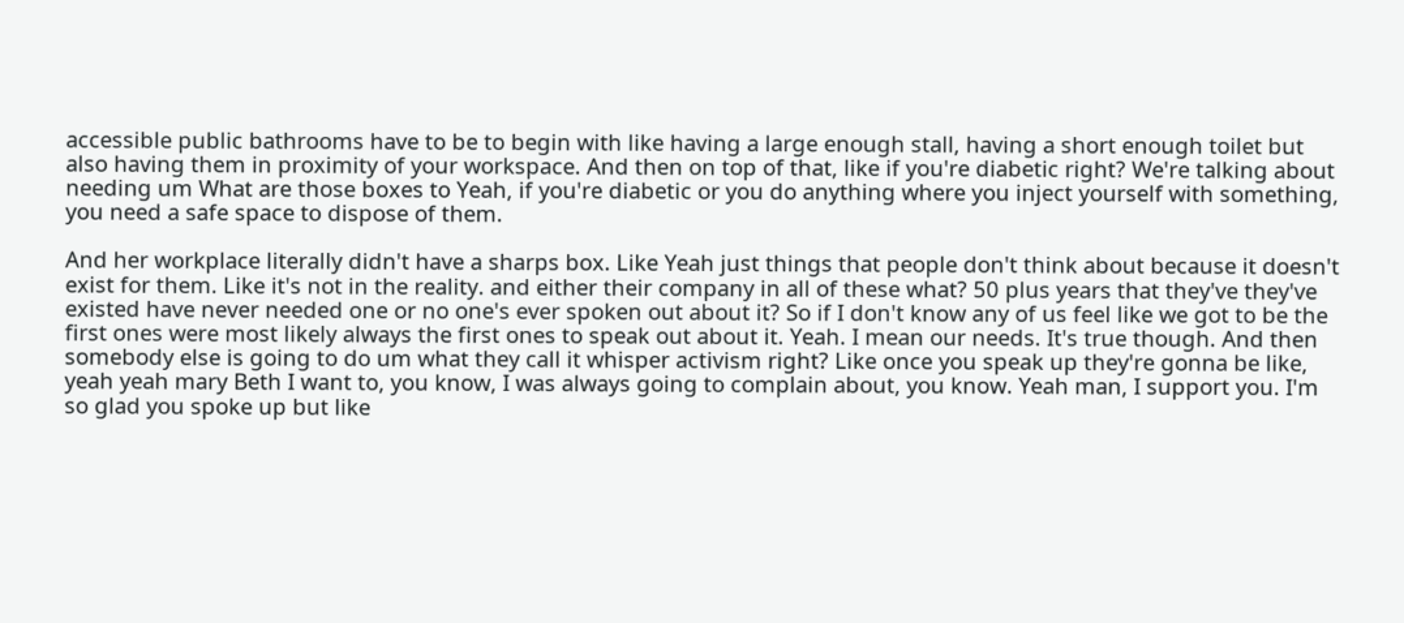accessible public bathrooms have to be to begin with like having a large enough stall, having a short enough toilet but also having them in proximity of your workspace. And then on top of that, like if you're diabetic right? We're talking about needing um What are those boxes to Yeah, if you're diabetic or you do anything where you inject yourself with something, you need a safe space to dispose of them.

And her workplace literally didn't have a sharps box. Like Yeah just things that people don't think about because it doesn't exist for them. Like it's not in the reality. and either their company in all of these what? 50 plus years that they've they've existed have never needed one or no one's ever spoken out about it? So if I don't know any of us feel like we got to be the first ones were most likely always the first ones to speak out about it. Yeah. I mean our needs. It's true though. And then somebody else is going to do um what they call it whisper activism right? Like once you speak up they're gonna be like, yeah yeah mary Beth I want to, you know, I was always going to complain about, you know. Yeah man, I support you. I'm so glad you spoke up but like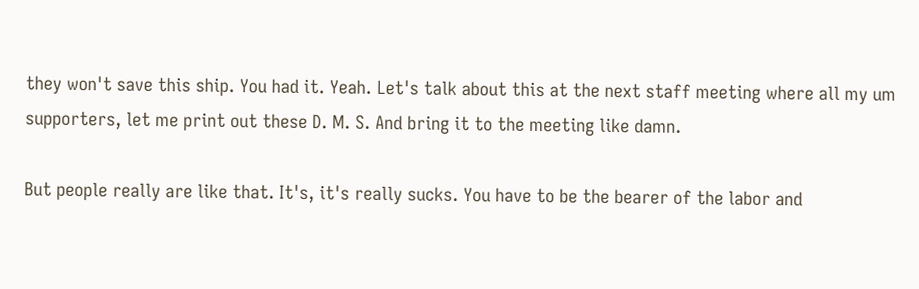they won't save this ship. You had it. Yeah. Let's talk about this at the next staff meeting where all my um supporters, let me print out these D. M. S. And bring it to the meeting like damn.

But people really are like that. It's, it's really sucks. You have to be the bearer of the labor and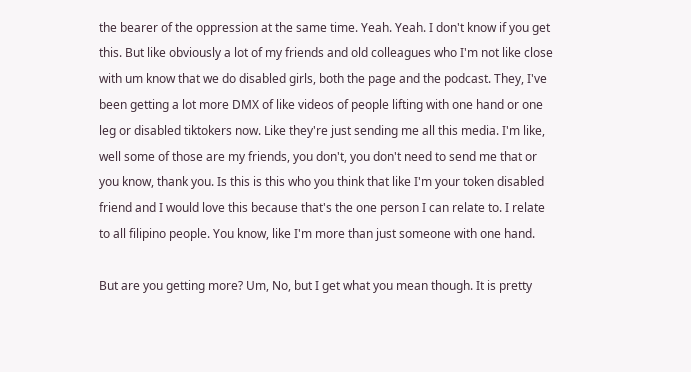the bearer of the oppression at the same time. Yeah. Yeah. I don't know if you get this. But like obviously a lot of my friends and old colleagues who I'm not like close with um know that we do disabled girls, both the page and the podcast. They, I've been getting a lot more DMX of like videos of people lifting with one hand or one leg or disabled tiktokers now. Like they're just sending me all this media. I'm like, well some of those are my friends, you don't, you don't need to send me that or you know, thank you. Is this is this who you think that like I'm your token disabled friend and I would love this because that's the one person I can relate to. I relate to all filipino people. You know, like I'm more than just someone with one hand.

But are you getting more? Um, No, but I get what you mean though. It is pretty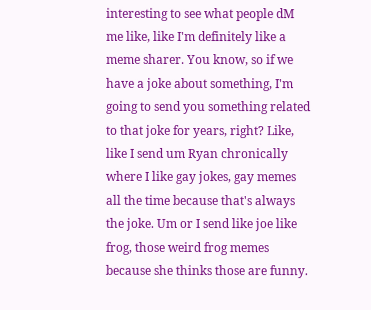interesting to see what people dM me like, like I'm definitely like a meme sharer. You know, so if we have a joke about something, I'm going to send you something related to that joke for years, right? Like, like I send um Ryan chronically where I like gay jokes, gay memes all the time because that's always the joke. Um or I send like joe like frog, those weird frog memes because she thinks those are funny.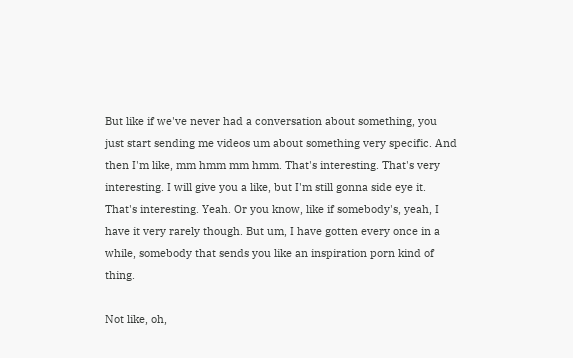But like if we've never had a conversation about something, you just start sending me videos um about something very specific. And then I'm like, mm hmm mm hmm. That's interesting. That's very interesting. I will give you a like, but I'm still gonna side eye it. That's interesting. Yeah. Or you know, like if somebody's, yeah, I have it very rarely though. But um, I have gotten every once in a while, somebody that sends you like an inspiration porn kind of thing.

Not like, oh,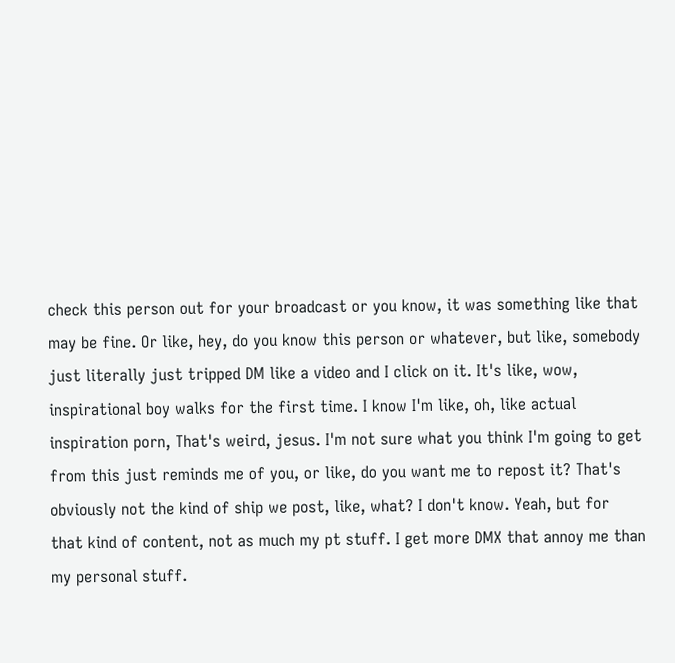check this person out for your broadcast or you know, it was something like that may be fine. Or like, hey, do you know this person or whatever, but like, somebody just literally just tripped DM like a video and I click on it. It's like, wow, inspirational boy walks for the first time. I know I'm like, oh, like actual inspiration porn, That's weird, jesus. I'm not sure what you think I'm going to get from this just reminds me of you, or like, do you want me to repost it? That's obviously not the kind of ship we post, like, what? I don't know. Yeah, but for that kind of content, not as much my pt stuff. I get more DMX that annoy me than my personal stuff.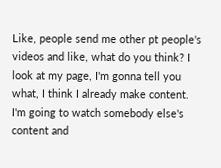Like, people send me other pt people's videos and like, what do you think? I look at my page, I'm gonna tell you what, I think I already make content. I'm going to watch somebody else's content and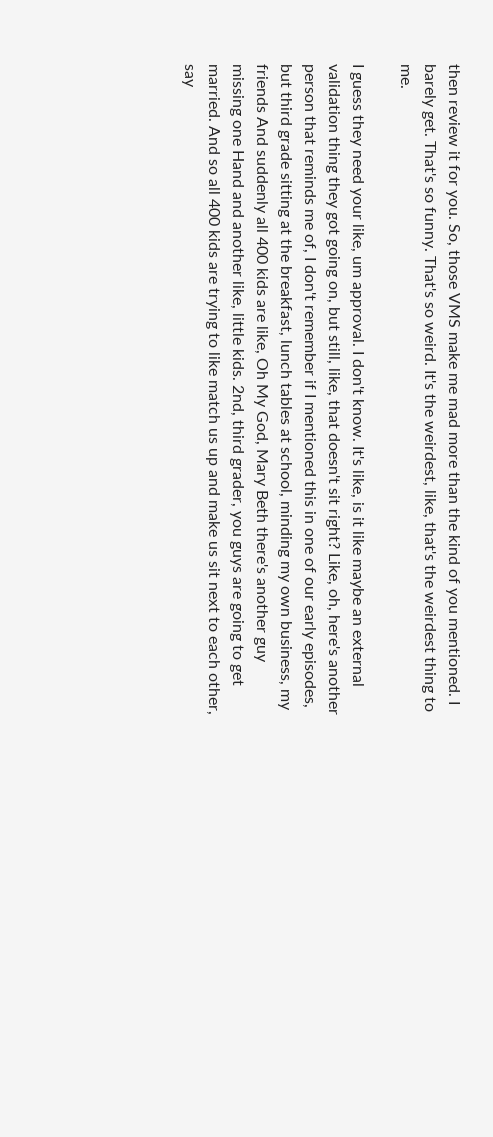then review it for you. So, those VMS make me mad more than the kind of you mentioned. I barely get. That's so funny. That's so weird. It's the weirdest, like, that's the weirdest thing to me.

I guess they need your like, um approval. I don't know. It's like, is it like maybe an external validation thing they got going on, but still, like, that doesn't sit right? Like, oh, here's another person that reminds me of, I don't remember if I mentioned this in one of our early episodes, but third grade sitting at the breakfast, lunch tables at school, minding my own business, my friends And suddenly all 400 kids are like, Oh My God, Mary Beth there's another guy missing one Hand and another like, little kids. 2nd, third grader, you guys are going to get married. And so all 400 kids are trying to like match us up and make us sit next to each other, say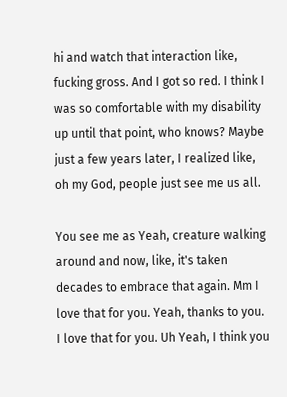hi and watch that interaction like, fucking gross. And I got so red. I think I was so comfortable with my disability up until that point, who knows? Maybe just a few years later, I realized like, oh my God, people just see me us all.

You see me as Yeah, creature walking around and now, like, it's taken decades to embrace that again. Mm I love that for you. Yeah, thanks to you. I love that for you. Uh Yeah, I think you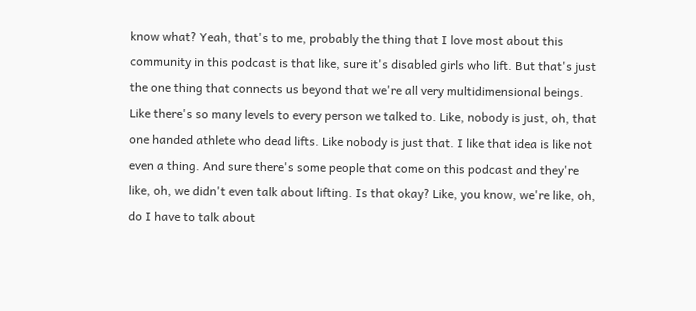know what? Yeah, that's to me, probably the thing that I love most about this community in this podcast is that like, sure it's disabled girls who lift. But that's just the one thing that connects us beyond that we're all very multidimensional beings. Like there's so many levels to every person we talked to. Like, nobody is just, oh, that one handed athlete who dead lifts. Like nobody is just that. I like that idea is like not even a thing. And sure there's some people that come on this podcast and they're like, oh, we didn't even talk about lifting. Is that okay? Like, you know, we're like, oh, do I have to talk about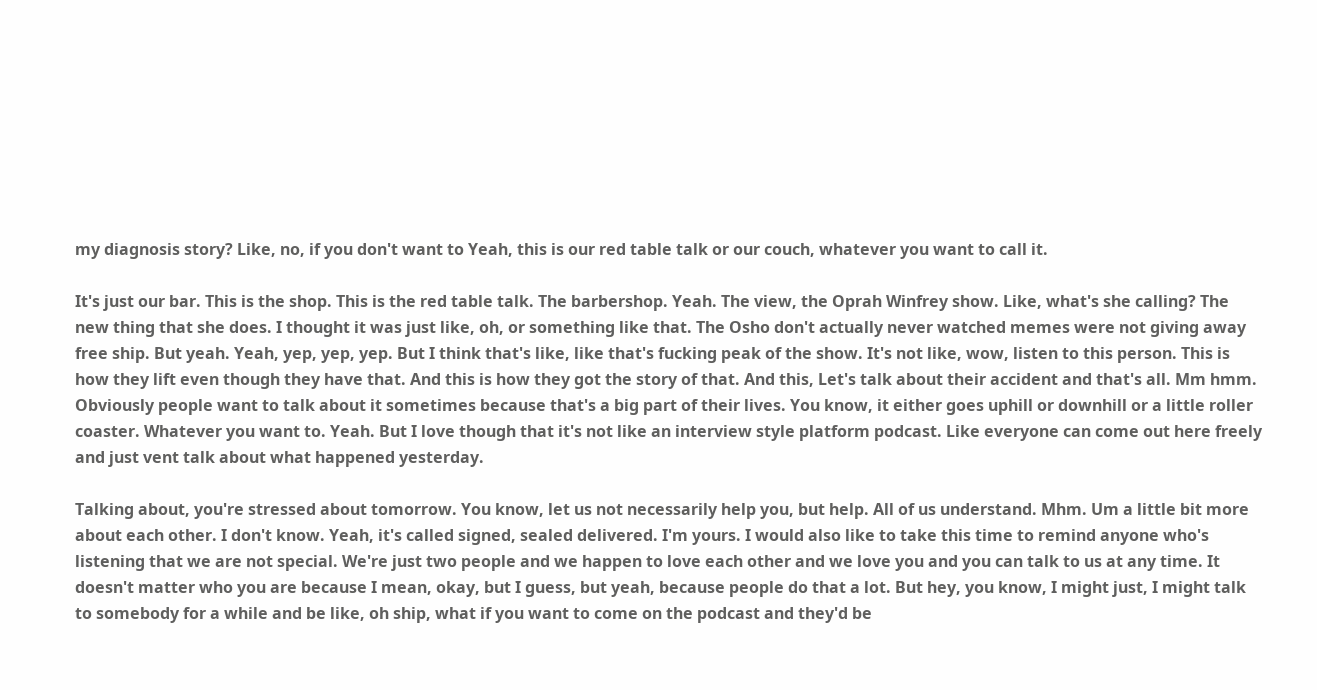my diagnosis story? Like, no, if you don't want to Yeah, this is our red table talk or our couch, whatever you want to call it.

It's just our bar. This is the shop. This is the red table talk. The barbershop. Yeah. The view, the Oprah Winfrey show. Like, what's she calling? The new thing that she does. I thought it was just like, oh, or something like that. The Osho don't actually never watched memes were not giving away free ship. But yeah. Yeah, yep, yep, yep. But I think that's like, like that's fucking peak of the show. It's not like, wow, listen to this person. This is how they lift even though they have that. And this is how they got the story of that. And this, Let's talk about their accident and that's all. Mm hmm. Obviously people want to talk about it sometimes because that's a big part of their lives. You know, it either goes uphill or downhill or a little roller coaster. Whatever you want to. Yeah. But I love though that it's not like an interview style platform podcast. Like everyone can come out here freely and just vent talk about what happened yesterday.

Talking about, you're stressed about tomorrow. You know, let us not necessarily help you, but help. All of us understand. Mhm. Um a little bit more about each other. I don't know. Yeah, it's called signed, sealed delivered. I'm yours. I would also like to take this time to remind anyone who's listening that we are not special. We're just two people and we happen to love each other and we love you and you can talk to us at any time. It doesn't matter who you are because I mean, okay, but I guess, but yeah, because people do that a lot. But hey, you know, I might just, I might talk to somebody for a while and be like, oh ship, what if you want to come on the podcast and they'd be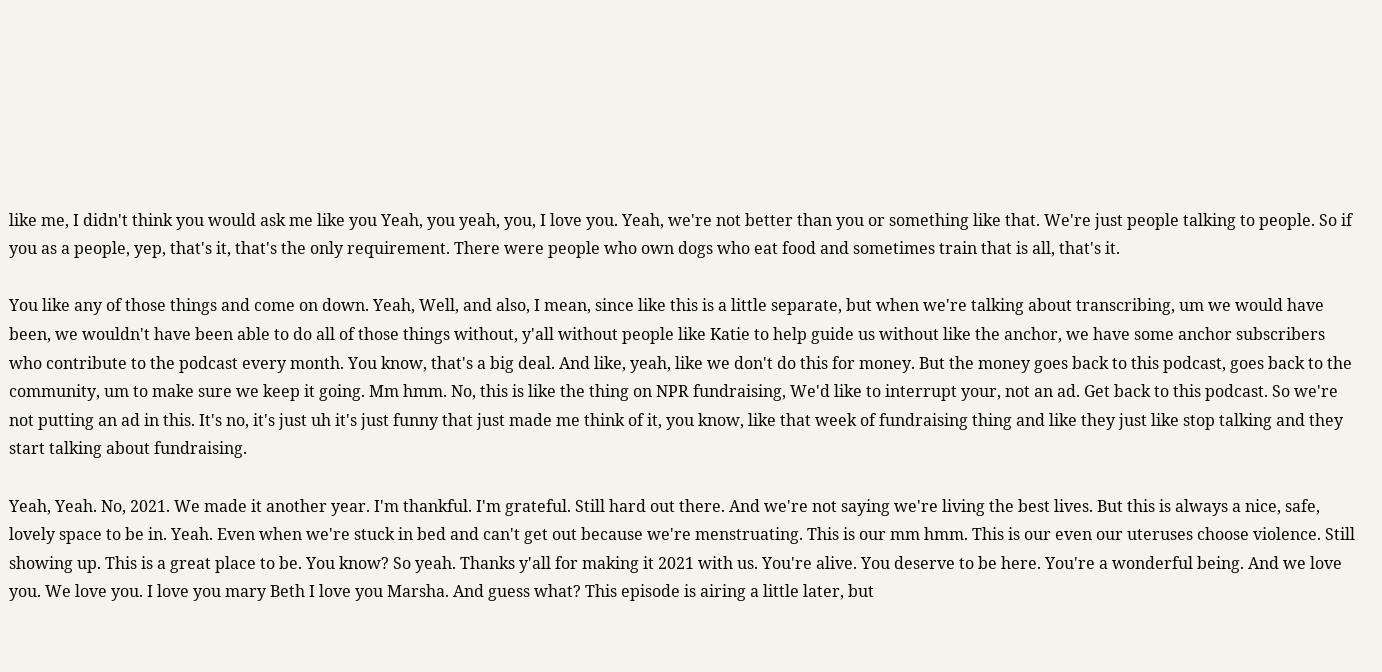like me, I didn't think you would ask me like you Yeah, you yeah, you, I love you. Yeah, we're not better than you or something like that. We're just people talking to people. So if you as a people, yep, that's it, that's the only requirement. There were people who own dogs who eat food and sometimes train that is all, that's it.

You like any of those things and come on down. Yeah, Well, and also, I mean, since like this is a little separate, but when we're talking about transcribing, um we would have been, we wouldn't have been able to do all of those things without, y'all without people like Katie to help guide us without like the anchor, we have some anchor subscribers who contribute to the podcast every month. You know, that's a big deal. And like, yeah, like we don't do this for money. But the money goes back to this podcast, goes back to the community, um to make sure we keep it going. Mm hmm. No, this is like the thing on NPR fundraising, We'd like to interrupt your, not an ad. Get back to this podcast. So we're not putting an ad in this. It's no, it's just uh it's just funny that just made me think of it, you know, like that week of fundraising thing and like they just like stop talking and they start talking about fundraising.

Yeah, Yeah. No, 2021. We made it another year. I'm thankful. I'm grateful. Still hard out there. And we're not saying we're living the best lives. But this is always a nice, safe, lovely space to be in. Yeah. Even when we're stuck in bed and can't get out because we're menstruating. This is our mm hmm. This is our even our uteruses choose violence. Still showing up. This is a great place to be. You know? So yeah. Thanks y'all for making it 2021 with us. You're alive. You deserve to be here. You're a wonderful being. And we love you. We love you. I love you mary Beth I love you Marsha. And guess what? This episode is airing a little later, but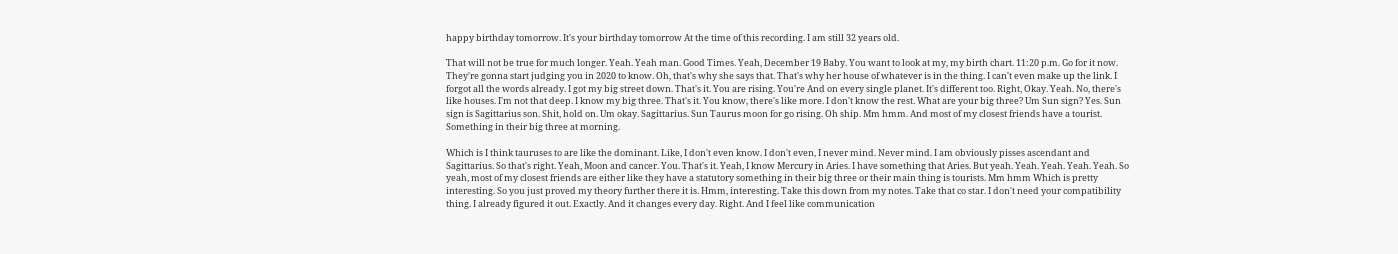happy birthday tomorrow. It's your birthday tomorrow At the time of this recording. I am still 32 years old.

That will not be true for much longer. Yeah. Yeah man. Good Times. Yeah, December 19 Baby. You want to look at my, my birth chart. 11:20 p.m. Go for it now. They're gonna start judging you in 2020 to know. Oh, that's why she says that. That's why her house of whatever is in the thing. I can't even make up the link. I forgot all the words already. I got my big street down. That's it. You are rising. You're And on every single planet. It's different too. Right, Okay. Yeah. No, there's like houses. I'm not that deep. I know my big three. That's it. You know, there's like more. I don't know the rest. What are your big three? Um Sun sign? Yes. Sun sign is Sagittarius son. Shit, hold on. Um okay. Sagittarius. Sun Taurus moon for go rising. Oh ship. Mm hmm. And most of my closest friends have a tourist. Something in their big three at morning.

Which is I think tauruses to are like the dominant. Like, I don't even know. I don't even, I never mind. Never mind. I am obviously pisses ascendant and Sagittarius. So that's right. Yeah, Moon and cancer. You. That's it. Yeah, I know Mercury in Aries. I have something that Aries. But yeah. Yeah. Yeah. Yeah. Yeah. So yeah, most of my closest friends are either like they have a statutory something in their big three or their main thing is tourists. Mm hmm Which is pretty interesting. So you just proved my theory further there it is. Hmm, interesting. Take this down from my notes. Take that co star. I don't need your compatibility thing. I already figured it out. Exactly. And it changes every day. Right. And I feel like communication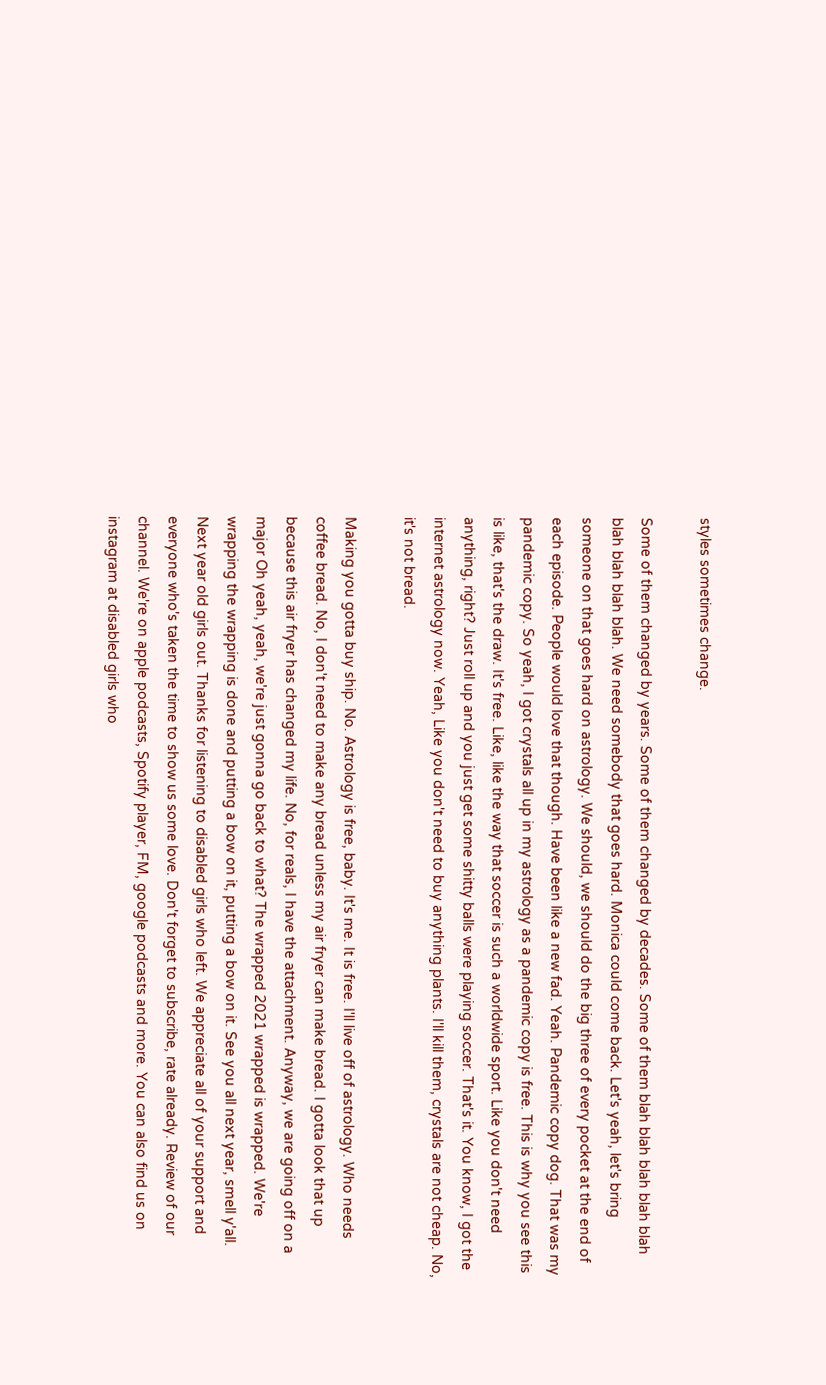styles sometimes change.

Some of them changed by years. Some of them changed by decades. Some of them blah blah blah blah blah blah blah blah blah. We need somebody that goes hard. Monica could come back. Let's yeah, let's bring someone on that goes hard on astrology. We should, we should do the big three of every pocket at the end of each episode. People would love that though. Have been like a new fad. Yeah. Pandemic copy dog. That was my pandemic copy. So yeah, I got crystals all up in my astrology as a pandemic copy is free. This is why you see this is like, that's the draw. It's free. Like, like the way that soccer is such a worldwide sport. Like you don't need anything, right? Just roll up and you just get some shitty balls were playing soccer. That's it. You know, I got the internet astrology now. Yeah, Like you don't need to buy anything plants. I'll kill them, crystals are not cheap. No, it's not bread.

Making you gotta buy ship. No. Astrology is free, baby. It's me. It is free. I'll live off of astrology. Who needs coffee bread. No, I don't need to make any bread unless my air fryer can make bread. I gotta look that up because this air fryer has changed my life. No, for reals, I have the attachment. Anyway, we are going off on a major Oh yeah, yeah, we're just gonna go back to what? The wrapped 2021 wrapped is wrapped. We're wrapping the wrapping is done and putting a bow on it, putting a bow on it. See you all next year, smell y'all. Next year old girls out. Thanks for listening to disabled girls who left. We appreciate all of your support and everyone who's taken the time to show us some love. Don't forget to subscribe, rate already. Review of our channel. We're on apple podcasts, Spotify player, FM, google podcasts and more. You can also find us on instagram at disabled girls who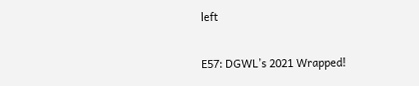left

E57: DGWL’s 2021 Wrapped!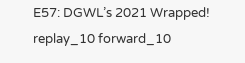E57: DGWL’s 2021 Wrapped!
replay_10 forward_10